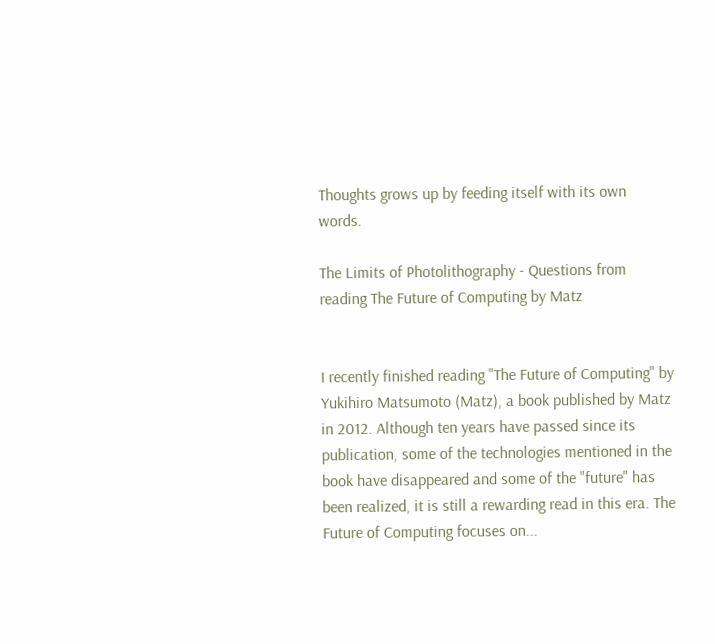Thoughts grows up by feeding itself with its own words.

The Limits of Photolithography - Questions from reading The Future of Computing by Matz


I recently finished reading "The Future of Computing" by Yukihiro Matsumoto (Matz), a book published by Matz in 2012. Although ten years have passed since its publication, some of the technologies mentioned in the book have disappeared and some of the "future" has been realized, it is still a rewarding read in this era. The Future of Computing focuses on...